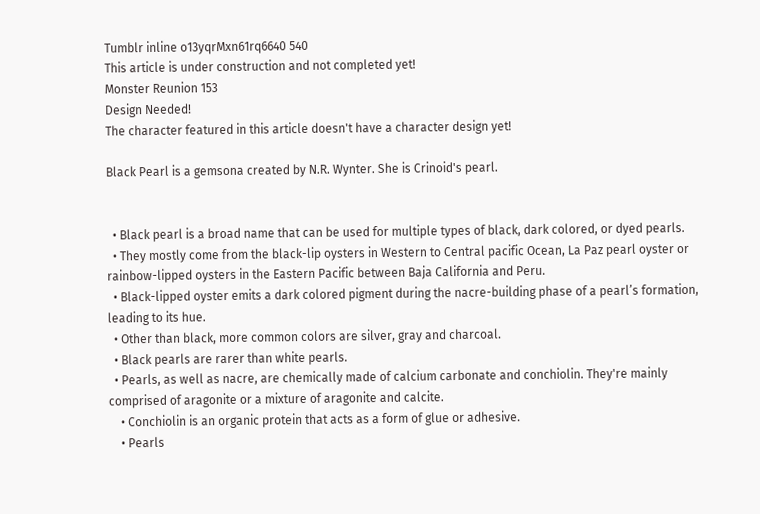Tumblr inline o13yqrMxn61rq6640 540
This article is under construction and not completed yet!
Monster Reunion 153
Design Needed!
The character featured in this article doesn't have a character design yet!

Black Pearl is a gemsona created by N.R. Wynter. She is Crinoid's pearl.


  • Black pearl is a broad name that can be used for multiple types of black, dark colored, or dyed pearls.
  • They mostly come from the black-lip oysters in Western to Central pacific Ocean, La Paz pearl oyster or rainbow-lipped oysters in the Eastern Pacific between Baja California and Peru.
  • Black-lipped oyster emits a dark colored pigment during the nacre-building phase of a pearl’s formation, leading to its hue.
  • Other than black, more common colors are silver, gray and charcoal.
  • Black pearls are rarer than white pearls.
  • Pearls, as well as nacre, are chemically made of calcium carbonate and conchiolin. They're mainly comprised of aragonite or a mixture of aragonite and calcite.
    • Conchiolin is an organic protein that acts as a form of glue or adhesive.
    • Pearls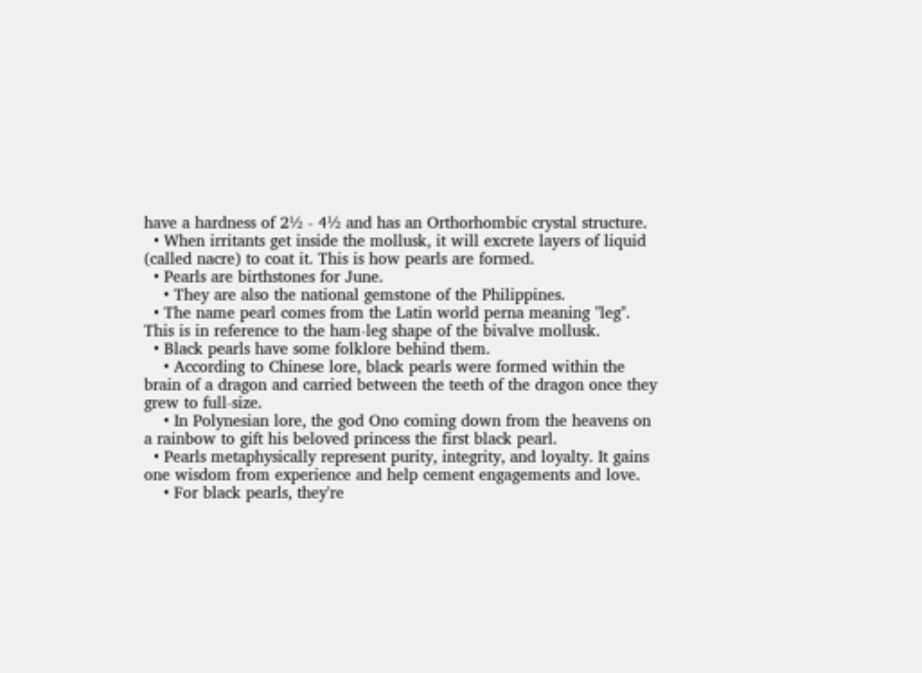have a hardness of 2½ - 4½ and has an Orthorhombic crystal structure.
  • When irritants get inside the mollusk, it will excrete layers of liquid (called nacre) to coat it. This is how pearls are formed.
  • Pearls are birthstones for June.
    • They are also the national gemstone of the Philippines.
  • The name pearl comes from the Latin world perna meaning "leg". This is in reference to the ham-leg shape of the bivalve mollusk.
  • Black pearls have some folklore behind them.
    • According to Chinese lore, black pearls were formed within the brain of a dragon and carried between the teeth of the dragon once they grew to full-size.
    • In Polynesian lore, the god Ono coming down from the heavens on a rainbow to gift his beloved princess the first black pearl.
  • Pearls metaphysically represent purity, integrity, and loyalty. It gains one wisdom from experience and help cement engagements and love.
    • For black pearls, they're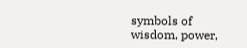symbols of wisdom, power,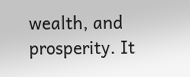wealth, and prosperity. It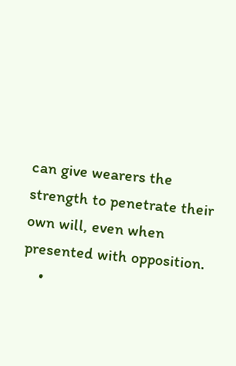can give wearers the strength to penetrate their own will, even when presented with opposition.
    •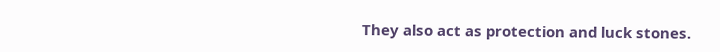They also act as protection and luck stones.